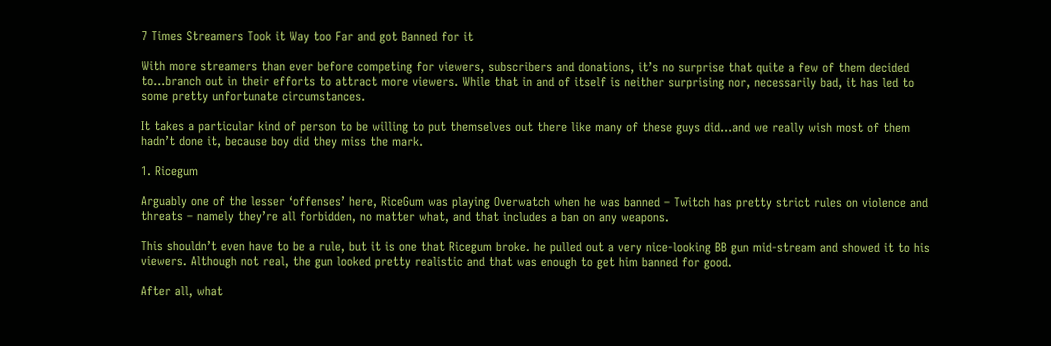7 Times Streamers Took it Way too Far and got Banned for it

With more streamers than ever before competing for viewers, subscribers and donations, it’s no surprise that quite a few of them decided to…branch out in their efforts to attract more viewers. While that in and of itself is neither surprising nor, necessarily bad, it has led to some pretty unfortunate circumstances.

It takes a particular kind of person to be willing to put themselves out there like many of these guys did…and we really wish most of them hadn’t done it, because boy did they miss the mark.

1. Ricegum

Arguably one of the lesser ‘offenses’ here, RiceGum was playing Overwatch when he was banned – Twitch has pretty strict rules on violence and threats – namely they’re all forbidden, no matter what, and that includes a ban on any weapons.

This shouldn’t even have to be a rule, but it is one that Ricegum broke. he pulled out a very nice-looking BB gun mid-stream and showed it to his viewers. Although not real, the gun looked pretty realistic and that was enough to get him banned for good.

After all, what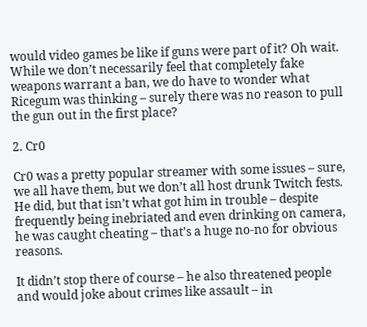would video games be like if guns were part of it? Oh wait. While we don’t necessarily feel that completely fake weapons warrant a ban, we do have to wonder what Ricegum was thinking – surely there was no reason to pull the gun out in the first place?

2. Cr0

Cr0 was a pretty popular streamer with some issues – sure, we all have them, but we don’t all host drunk Twitch fests. He did, but that isn’t what got him in trouble – despite frequently being inebriated and even drinking on camera, he was caught cheating – that’s a huge no-no for obvious reasons.

It didn’t stop there of course – he also threatened people and would joke about crimes like assault – in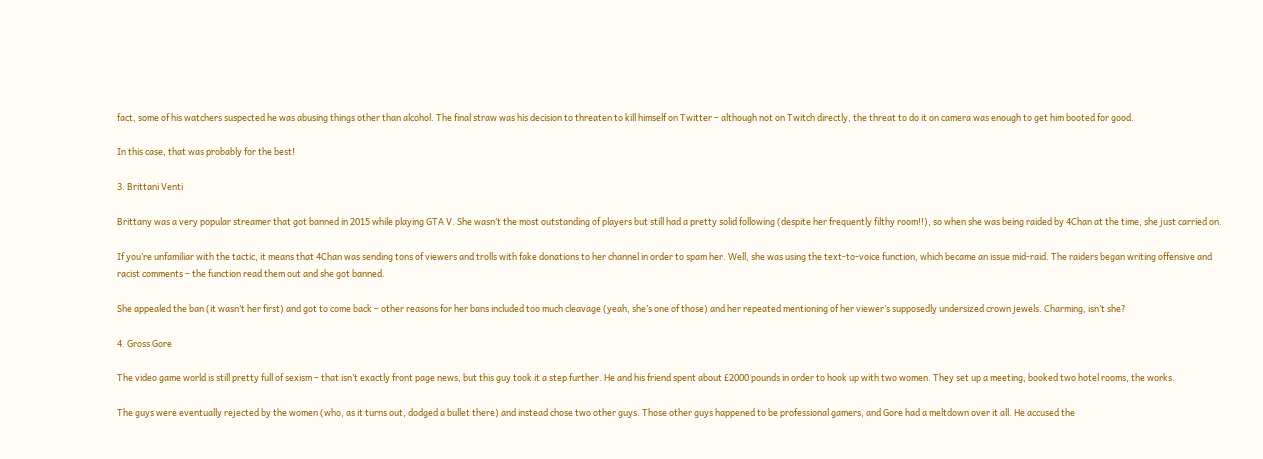fact, some of his watchers suspected he was abusing things other than alcohol. The final straw was his decision to threaten to kill himself on Twitter – although not on Twitch directly, the threat to do it on camera was enough to get him booted for good.

In this case, that was probably for the best!

3. Brittani Venti

Brittany was a very popular streamer that got banned in 2015 while playing GTA V. She wasn’t the most outstanding of players but still had a pretty solid following (despite her frequently filthy room!!), so when she was being raided by 4Chan at the time, she just carried on.

If you’re unfamiliar with the tactic, it means that 4Chan was sending tons of viewers and trolls with fake donations to her channel in order to spam her. Well, she was using the text-to-voice function, which became an issue mid-raid. The raiders began writing offensive and racist comments – the function read them out and she got banned.

She appealed the ban (it wasn’t her first) and got to come back – other reasons for her bans included too much cleavage (yeah, she’s one of those) and her repeated mentioning of her viewer’s supposedly undersized crown jewels. Charming, isn’t she?

4. Gross Gore

The video game world is still pretty full of sexism – that isn’t exactly front page news, but this guy took it a step further. He and his friend spent about £2000 pounds in order to hook up with two women. They set up a meeting, booked two hotel rooms, the works.

The guys were eventually rejected by the women (who, as it turns out, dodged a bullet there) and instead chose two other guys. Those other guys happened to be professional gamers, and Gore had a meltdown over it all. He accused the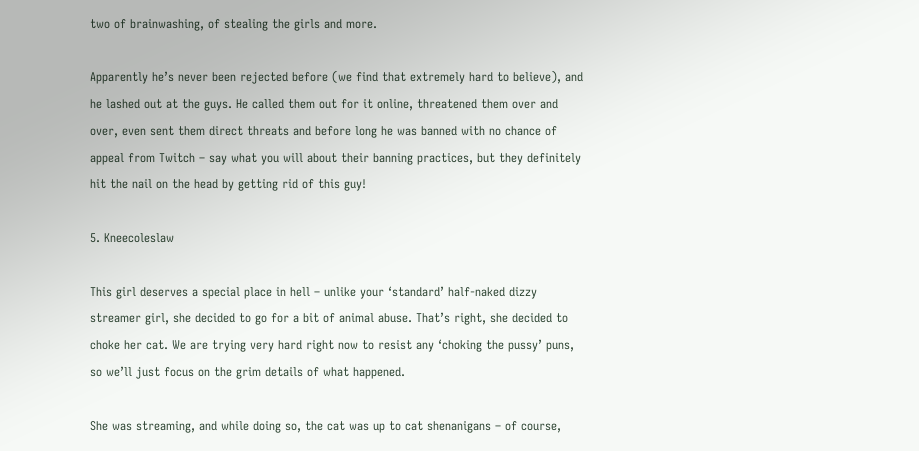two of brainwashing, of stealing the girls and more.

Apparently he’s never been rejected before (we find that extremely hard to believe), and he lashed out at the guys. He called them out for it online, threatened them over and over, even sent them direct threats and before long he was banned with no chance of appeal from Twitch – say what you will about their banning practices, but they definitely hit the nail on the head by getting rid of this guy!

5. Kneecoleslaw

This girl deserves a special place in hell – unlike your ‘standard’ half-naked dizzy streamer girl, she decided to go for a bit of animal abuse. That’s right, she decided to choke her cat. We are trying very hard right now to resist any ‘choking the pussy’ puns, so we’ll just focus on the grim details of what happened.

She was streaming, and while doing so, the cat was up to cat shenanigans – of course,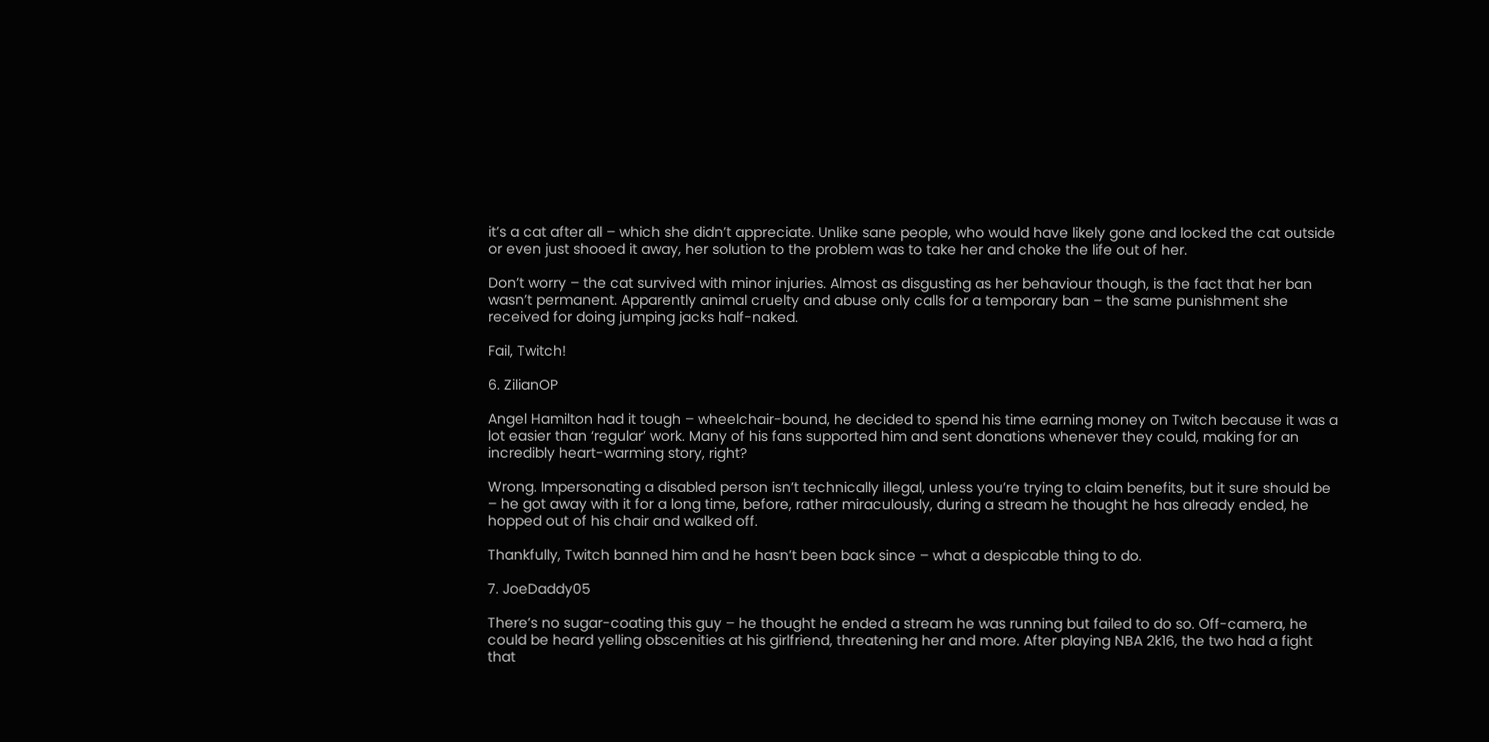it’s a cat after all – which she didn’t appreciate. Unlike sane people, who would have likely gone and locked the cat outside or even just shooed it away, her solution to the problem was to take her and choke the life out of her.

Don’t worry – the cat survived with minor injuries. Almost as disgusting as her behaviour though, is the fact that her ban wasn’t permanent. Apparently animal cruelty and abuse only calls for a temporary ban – the same punishment she received for doing jumping jacks half-naked.

Fail, Twitch!

6. ZilianOP

Angel Hamilton had it tough – wheelchair-bound, he decided to spend his time earning money on Twitch because it was a lot easier than ‘regular’ work. Many of his fans supported him and sent donations whenever they could, making for an incredibly heart-warming story, right?

Wrong. Impersonating a disabled person isn’t technically illegal, unless you’re trying to claim benefits, but it sure should be – he got away with it for a long time, before, rather miraculously, during a stream he thought he has already ended, he hopped out of his chair and walked off.

Thankfully, Twitch banned him and he hasn’t been back since – what a despicable thing to do.

7. JoeDaddy05

There’s no sugar-coating this guy – he thought he ended a stream he was running but failed to do so. Off-camera, he could be heard yelling obscenities at his girlfriend, threatening her and more. After playing NBA 2k16, the two had a fight that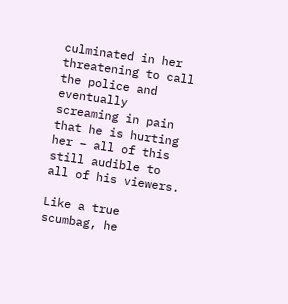culminated in her threatening to call the police and eventually screaming in pain that he is hurting her – all of this still audible to all of his viewers.

Like a true scumbag, he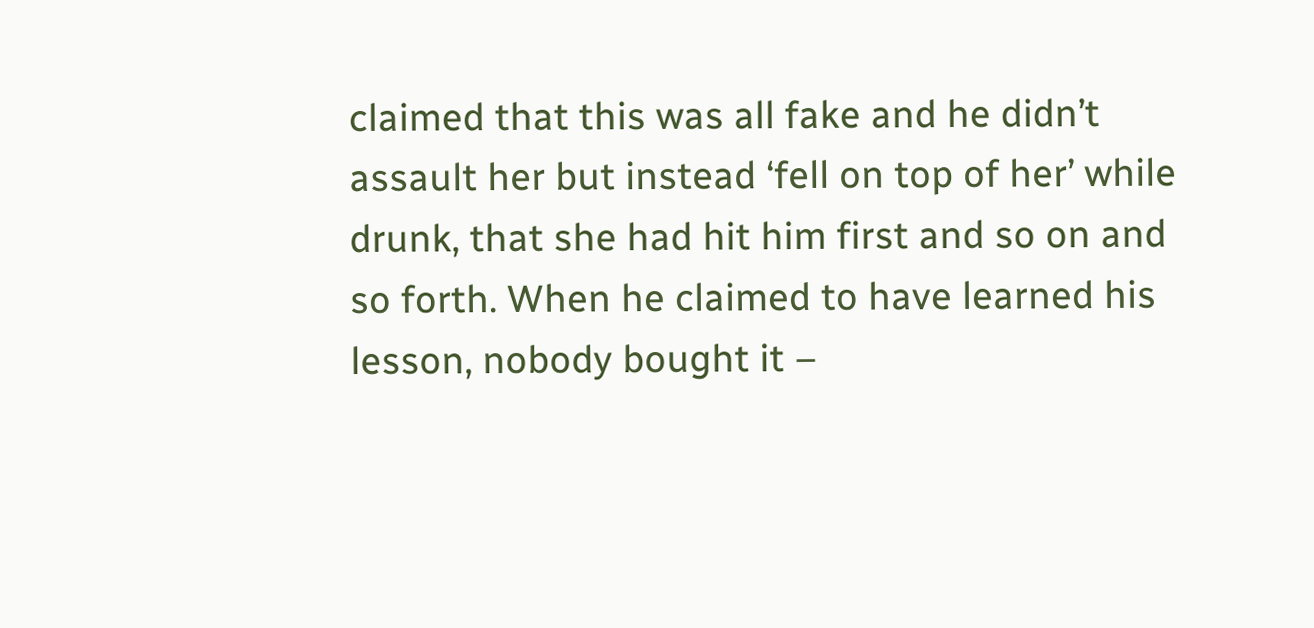claimed that this was all fake and he didn’t assault her but instead ‘fell on top of her’ while drunk, that she had hit him first and so on and so forth. When he claimed to have learned his lesson, nobody bought it –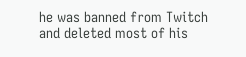he was banned from Twitch and deleted most of his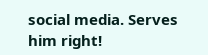social media. Serves him right!